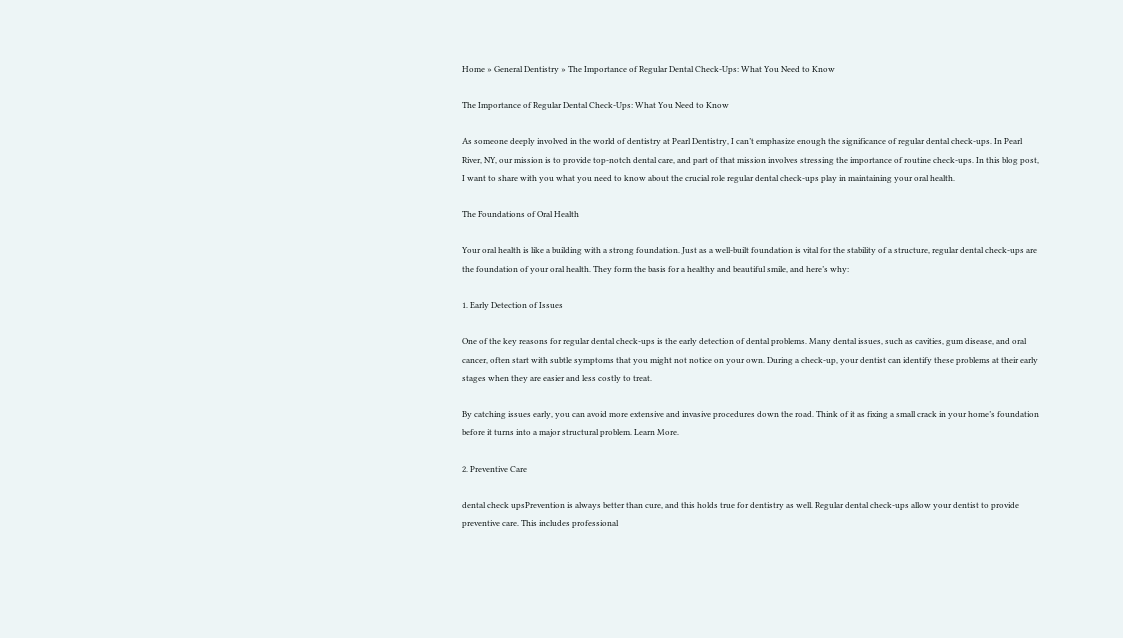Home » General Dentistry » The Importance of Regular Dental Check-Ups: What You Need to Know

The Importance of Regular Dental Check-Ups: What You Need to Know

As someone deeply involved in the world of dentistry at Pearl Dentistry, I can’t emphasize enough the significance of regular dental check-ups. In Pearl River, NY, our mission is to provide top-notch dental care, and part of that mission involves stressing the importance of routine check-ups. In this blog post, I want to share with you what you need to know about the crucial role regular dental check-ups play in maintaining your oral health.

The Foundations of Oral Health

Your oral health is like a building with a strong foundation. Just as a well-built foundation is vital for the stability of a structure, regular dental check-ups are the foundation of your oral health. They form the basis for a healthy and beautiful smile, and here’s why:

1. Early Detection of Issues

One of the key reasons for regular dental check-ups is the early detection of dental problems. Many dental issues, such as cavities, gum disease, and oral cancer, often start with subtle symptoms that you might not notice on your own. During a check-up, your dentist can identify these problems at their early stages when they are easier and less costly to treat.

By catching issues early, you can avoid more extensive and invasive procedures down the road. Think of it as fixing a small crack in your home’s foundation before it turns into a major structural problem. Learn More.

2. Preventive Care

dental check upsPrevention is always better than cure, and this holds true for dentistry as well. Regular dental check-ups allow your dentist to provide preventive care. This includes professional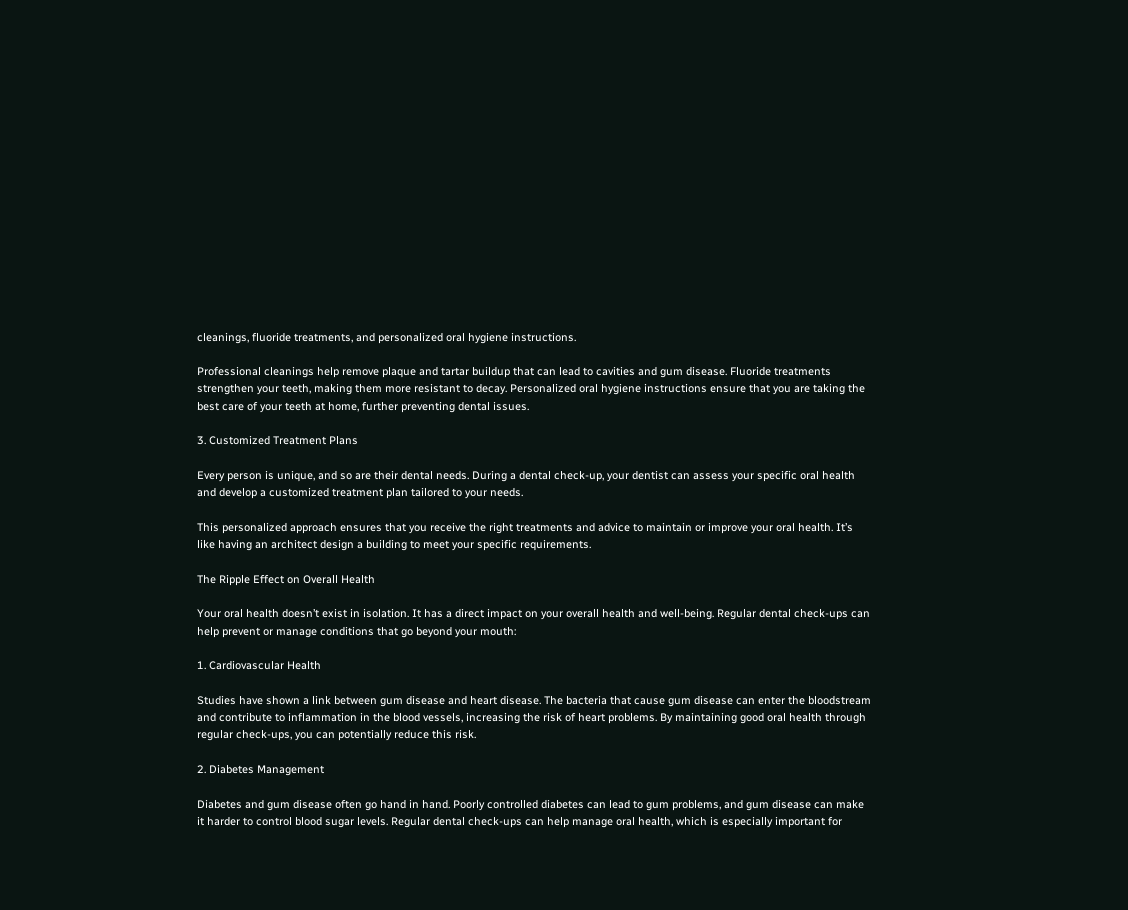cleanings, fluoride treatments, and personalized oral hygiene instructions.

Professional cleanings help remove plaque and tartar buildup that can lead to cavities and gum disease. Fluoride treatments strengthen your teeth, making them more resistant to decay. Personalized oral hygiene instructions ensure that you are taking the best care of your teeth at home, further preventing dental issues.

3. Customized Treatment Plans

Every person is unique, and so are their dental needs. During a dental check-up, your dentist can assess your specific oral health and develop a customized treatment plan tailored to your needs.

This personalized approach ensures that you receive the right treatments and advice to maintain or improve your oral health. It’s like having an architect design a building to meet your specific requirements.

The Ripple Effect on Overall Health

Your oral health doesn’t exist in isolation. It has a direct impact on your overall health and well-being. Regular dental check-ups can help prevent or manage conditions that go beyond your mouth:

1. Cardiovascular Health

Studies have shown a link between gum disease and heart disease. The bacteria that cause gum disease can enter the bloodstream and contribute to inflammation in the blood vessels, increasing the risk of heart problems. By maintaining good oral health through regular check-ups, you can potentially reduce this risk.

2. Diabetes Management

Diabetes and gum disease often go hand in hand. Poorly controlled diabetes can lead to gum problems, and gum disease can make it harder to control blood sugar levels. Regular dental check-ups can help manage oral health, which is especially important for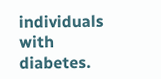individuals with diabetes.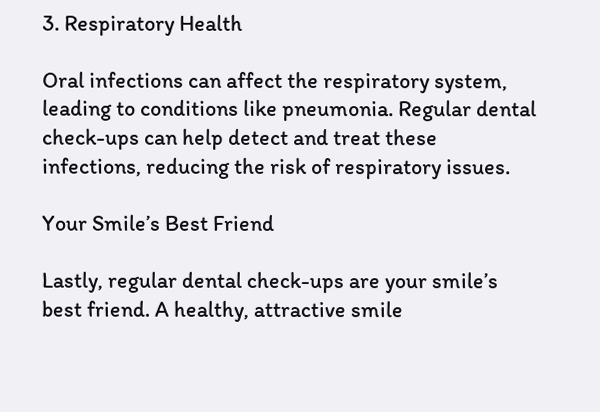3. Respiratory Health

Oral infections can affect the respiratory system, leading to conditions like pneumonia. Regular dental check-ups can help detect and treat these infections, reducing the risk of respiratory issues.

Your Smile’s Best Friend

Lastly, regular dental check-ups are your smile’s best friend. A healthy, attractive smile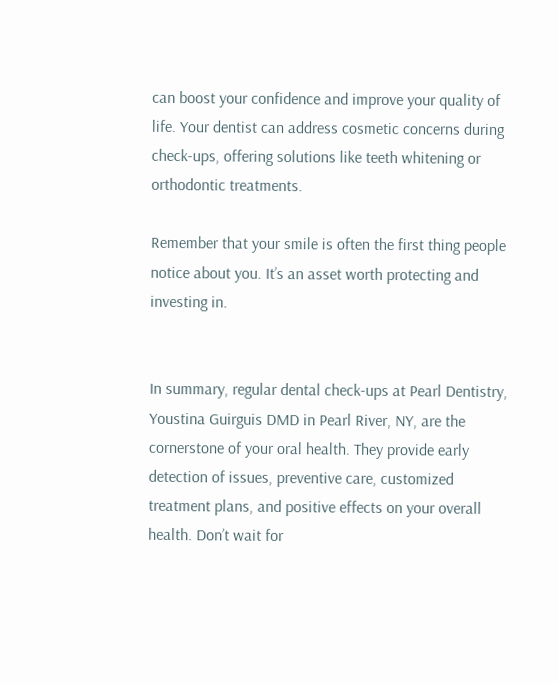can boost your confidence and improve your quality of life. Your dentist can address cosmetic concerns during check-ups, offering solutions like teeth whitening or orthodontic treatments.

Remember that your smile is often the first thing people notice about you. It’s an asset worth protecting and investing in.


In summary, regular dental check-ups at Pearl Dentistry, Youstina Guirguis DMD in Pearl River, NY, are the cornerstone of your oral health. They provide early detection of issues, preventive care, customized treatment plans, and positive effects on your overall health. Don’t wait for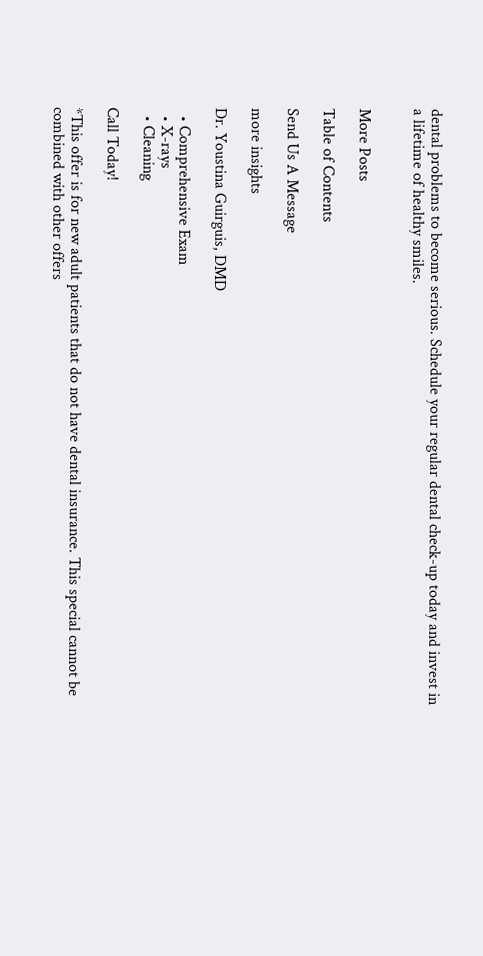dental problems to become serious. Schedule your regular dental check-up today and invest in a lifetime of healthy smiles.


More Posts

Table of Contents

Send Us A Message

more insights

Dr. Youstina Guirguis, DMD

  • Comprehensive Exam
  • X-rays
  • Cleaning

Call Today!

*This offer is for new adult patients that do not have dental insurance. This special cannot be combined with other offers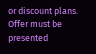or discount plans. Offer must be presented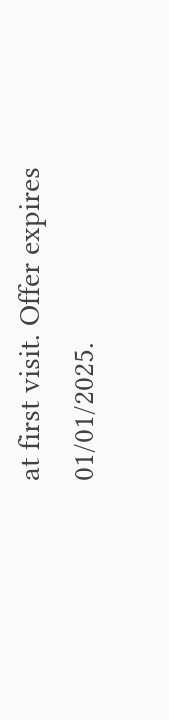at first visit. Offer expires 01/01/2025.